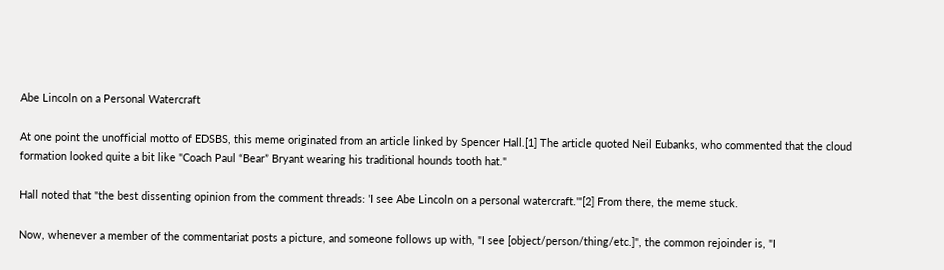Abe Lincoln on a Personal Watercraft

At one point the unofficial motto of EDSBS, this meme originated from an article linked by Spencer Hall.[1] The article quoted Neil Eubanks, who commented that the cloud formation looked quite a bit like "Coach Paul “Bear” Bryant wearing his traditional hounds tooth hat."

Hall noted that "the best dissenting opinion from the comment threads: 'I see Abe Lincoln on a personal watercraft.'"[2] From there, the meme stuck.

Now, whenever a member of the commentariat posts a picture, and someone follows up with, "I see [object/person/thing/etc.]", the common rejoinder is, "I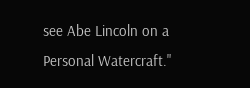see Abe Lincoln on a Personal Watercraft."